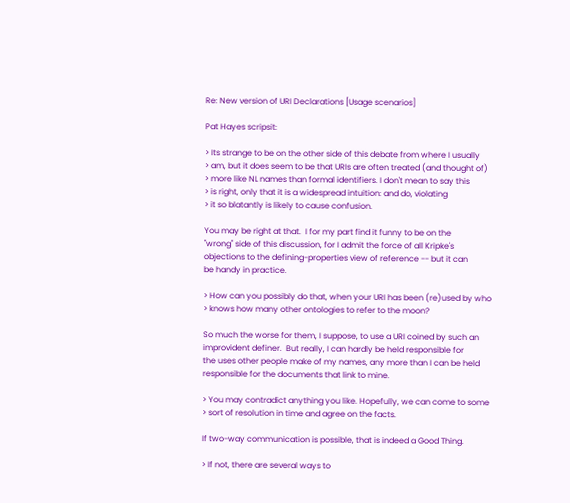Re: New version of URI Declarations [Usage scenarios]

Pat Hayes scripsit:

> Its strange to be on the other side of this debate from where I usually
> am, but it does seem to be that URIs are often treated (and thought of)
> more like NL names than formal identifiers. I don't mean to say this
> is right, only that it is a widespread intuition: and do, violating
> it so blatantly is likely to cause confusion.

You may be right at that.  I for my part find it funny to be on the
"wrong" side of this discussion, for I admit the force of all Kripke's
objections to the defining-properties view of reference -- but it can
be handy in practice.

> How can you possibly do that, when your URI has been (re)used by who
> knows how many other ontologies to refer to the moon?

So much the worse for them, I suppose, to use a URI coined by such an
improvident definer.  But really, I can hardly be held responsible for
the uses other people make of my names, any more than I can be held
responsible for the documents that link to mine.

> You may contradict anything you like. Hopefully, we can come to some
> sort of resolution in time and agree on the facts.

If two-way communication is possible, that is indeed a Good Thing.

> If not, there are several ways to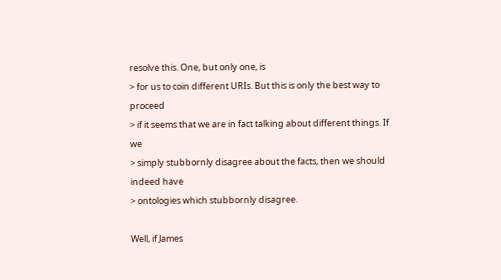resolve this. One, but only one, is
> for us to coin different URIs. But this is only the best way to proceed
> if it seems that we are in fact talking about different things. If we
> simply stubbornly disagree about the facts, then we should indeed have
> ontologies which stubbornly disagree.

Well, if James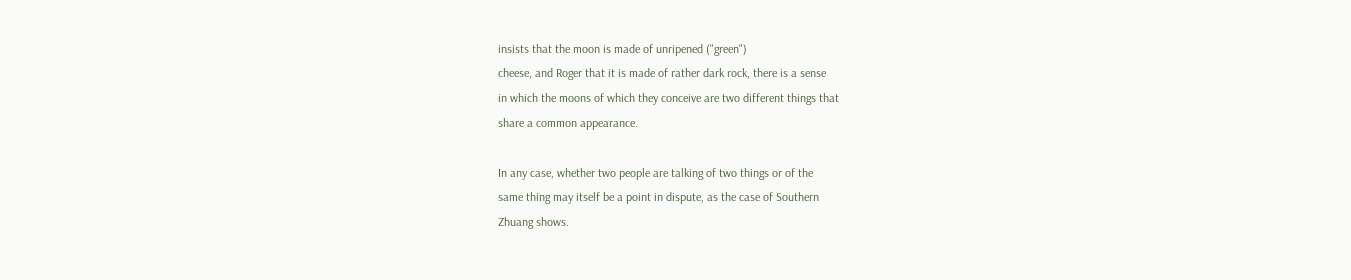insists that the moon is made of unripened ("green")
cheese, and Roger that it is made of rather dark rock, there is a sense
in which the moons of which they conceive are two different things that
share a common appearance.

In any case, whether two people are talking of two things or of the
same thing may itself be a point in dispute, as the case of Southern
Zhuang shows.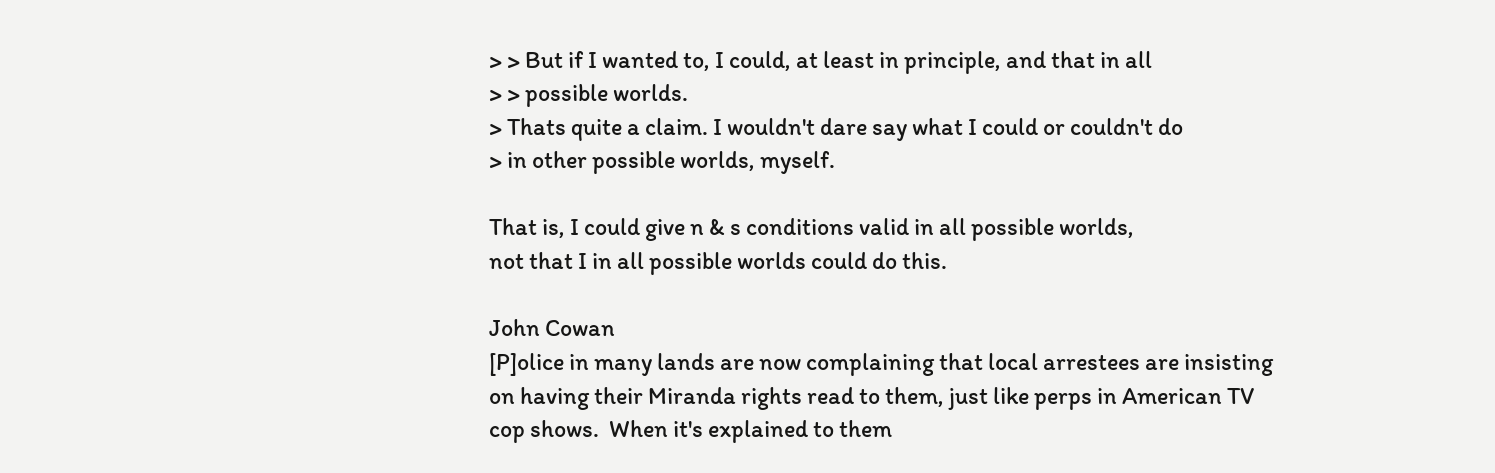> > But if I wanted to, I could, at least in principle, and that in all
> > possible worlds.
> Thats quite a claim. I wouldn't dare say what I could or couldn't do
> in other possible worlds, myself.

That is, I could give n & s conditions valid in all possible worlds,
not that I in all possible worlds could do this.

John Cowan
[P]olice in many lands are now complaining that local arrestees are insisting
on having their Miranda rights read to them, just like perps in American TV
cop shows.  When it's explained to them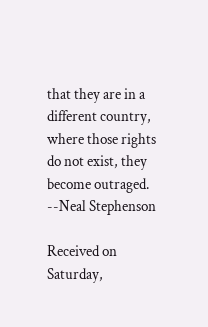that they are in a different country,
where those rights do not exist, they become outraged.  --Neal Stephenson

Received on Saturday,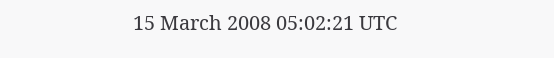15 March 2008 05:02:21 UTC